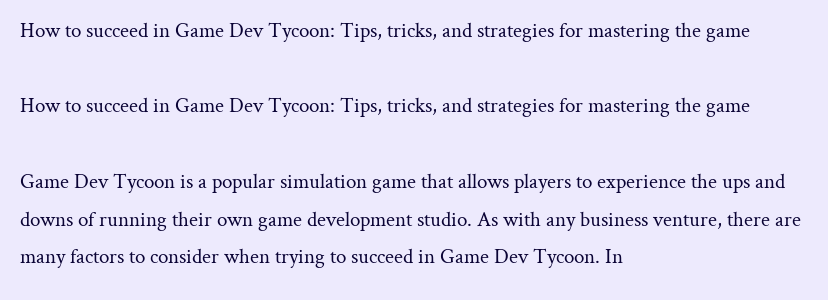How to succeed in Game Dev Tycoon: Tips, tricks, and strategies for mastering the game

How to succeed in Game Dev Tycoon: Tips, tricks, and strategies for mastering the game

Game Dev Tycoon is a popular simulation game that allows players to experience the ups and downs of running their own game development studio. As with any business venture, there are many factors to consider when trying to succeed in Game Dev Tycoon. In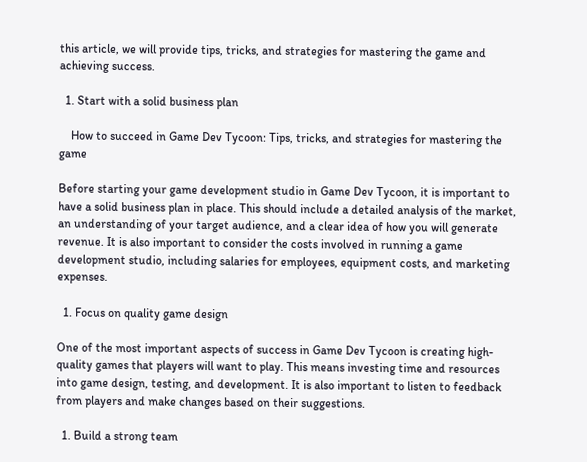this article, we will provide tips, tricks, and strategies for mastering the game and achieving success.

  1. Start with a solid business plan

    How to succeed in Game Dev Tycoon: Tips, tricks, and strategies for mastering the game

Before starting your game development studio in Game Dev Tycoon, it is important to have a solid business plan in place. This should include a detailed analysis of the market, an understanding of your target audience, and a clear idea of how you will generate revenue. It is also important to consider the costs involved in running a game development studio, including salaries for employees, equipment costs, and marketing expenses.

  1. Focus on quality game design

One of the most important aspects of success in Game Dev Tycoon is creating high-quality games that players will want to play. This means investing time and resources into game design, testing, and development. It is also important to listen to feedback from players and make changes based on their suggestions.

  1. Build a strong team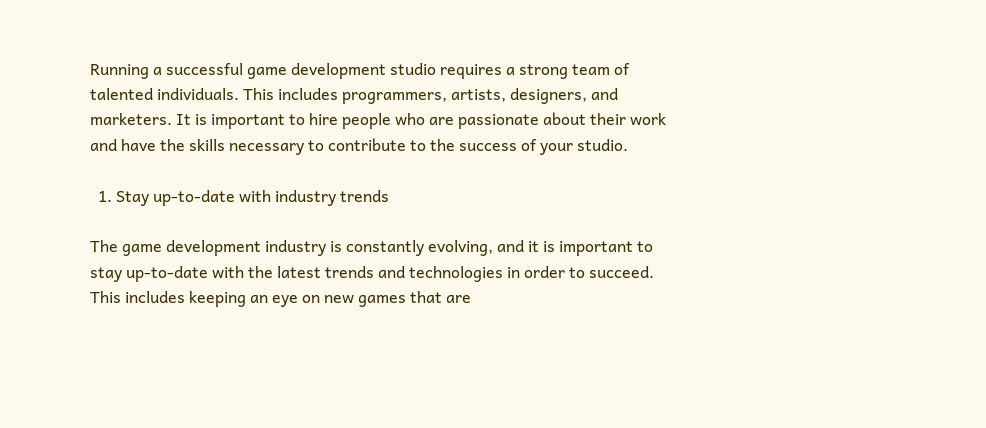Running a successful game development studio requires a strong team of talented individuals. This includes programmers, artists, designers, and marketers. It is important to hire people who are passionate about their work and have the skills necessary to contribute to the success of your studio.

  1. Stay up-to-date with industry trends

The game development industry is constantly evolving, and it is important to stay up-to-date with the latest trends and technologies in order to succeed. This includes keeping an eye on new games that are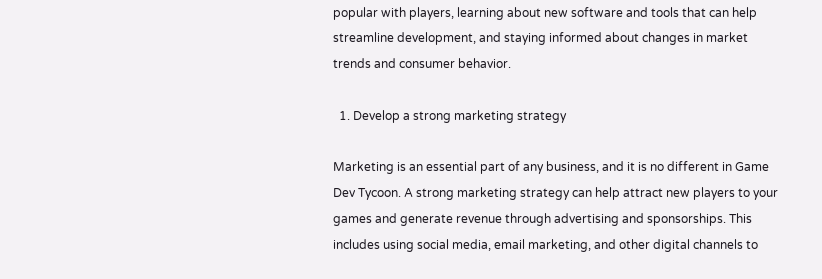popular with players, learning about new software and tools that can help streamline development, and staying informed about changes in market trends and consumer behavior.

  1. Develop a strong marketing strategy

Marketing is an essential part of any business, and it is no different in Game Dev Tycoon. A strong marketing strategy can help attract new players to your games and generate revenue through advertising and sponsorships. This includes using social media, email marketing, and other digital channels to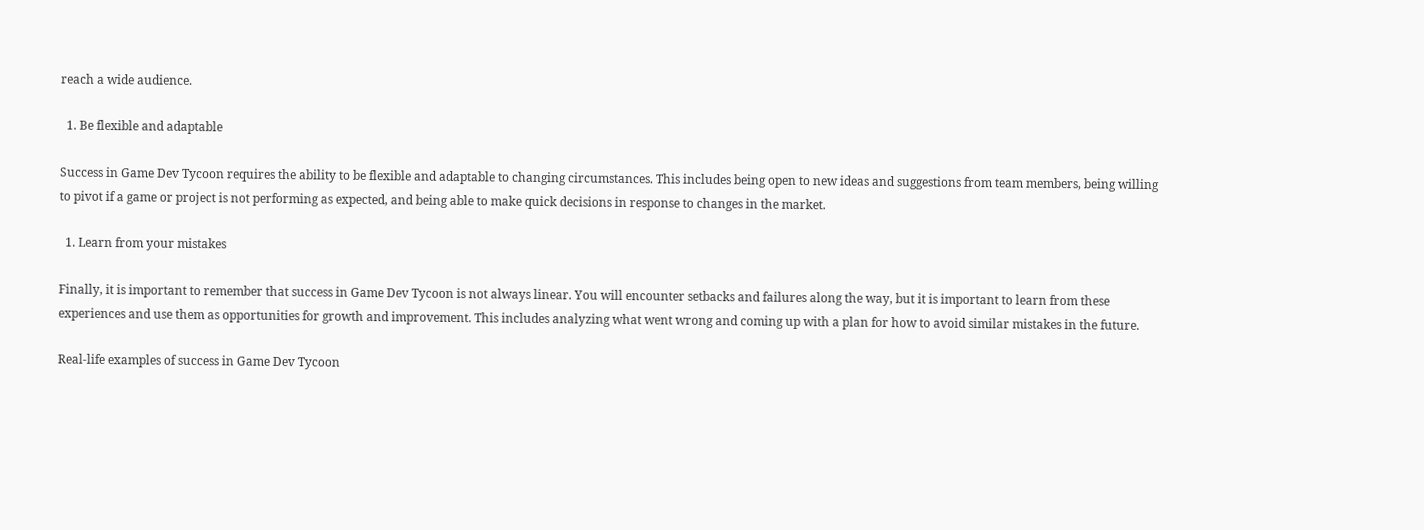reach a wide audience.

  1. Be flexible and adaptable

Success in Game Dev Tycoon requires the ability to be flexible and adaptable to changing circumstances. This includes being open to new ideas and suggestions from team members, being willing to pivot if a game or project is not performing as expected, and being able to make quick decisions in response to changes in the market.

  1. Learn from your mistakes

Finally, it is important to remember that success in Game Dev Tycoon is not always linear. You will encounter setbacks and failures along the way, but it is important to learn from these experiences and use them as opportunities for growth and improvement. This includes analyzing what went wrong and coming up with a plan for how to avoid similar mistakes in the future.

Real-life examples of success in Game Dev Tycoon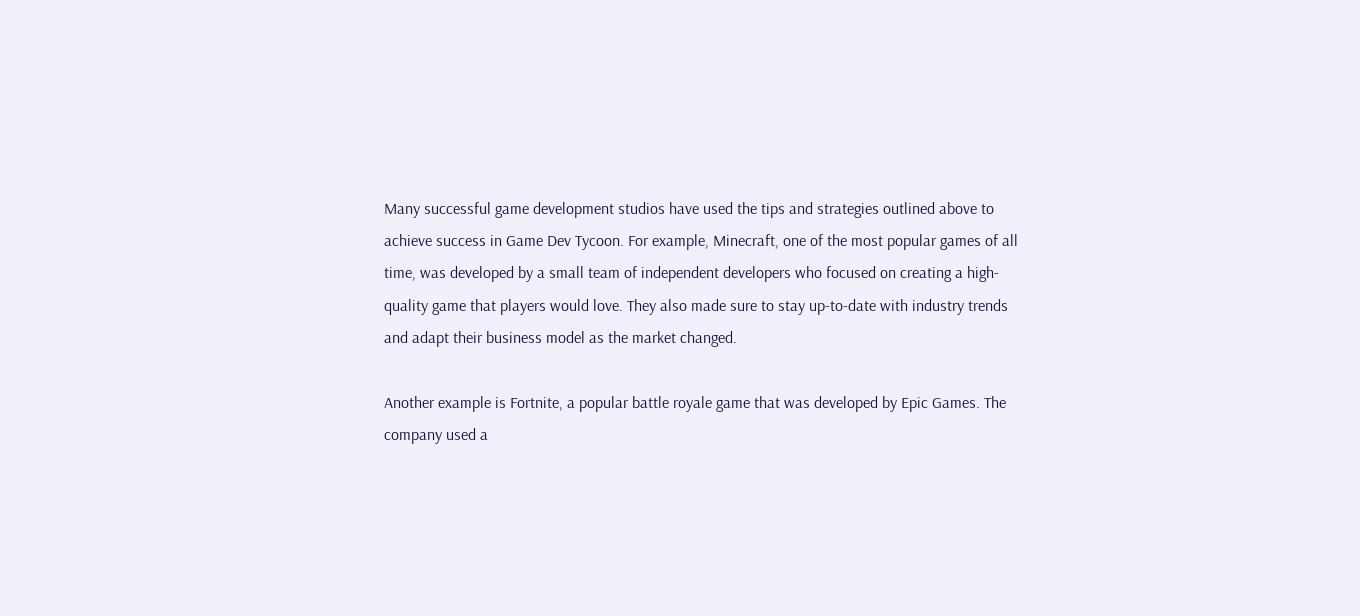Many successful game development studios have used the tips and strategies outlined above to achieve success in Game Dev Tycoon. For example, Minecraft, one of the most popular games of all time, was developed by a small team of independent developers who focused on creating a high-quality game that players would love. They also made sure to stay up-to-date with industry trends and adapt their business model as the market changed.

Another example is Fortnite, a popular battle royale game that was developed by Epic Games. The company used a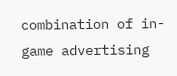combination of in-game advertising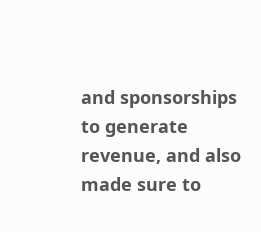and sponsorships to generate revenue, and also made sure to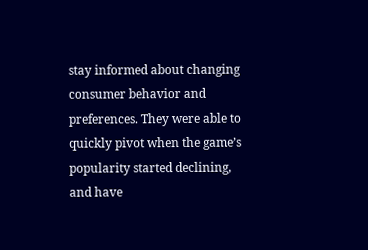stay informed about changing consumer behavior and preferences. They were able to quickly pivot when the game’s popularity started declining, and have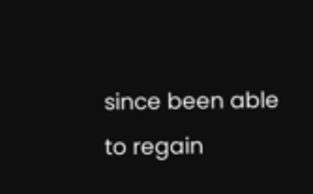since been able to regain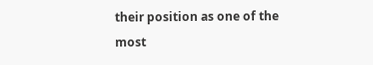their position as one of the most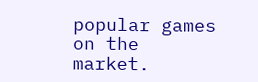popular games on the market.